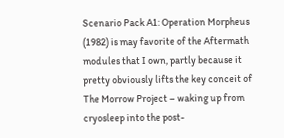Scenario Pack A1: Operation Morpheus (1982) is may favorite of the Aftermath modules that I own, partly because it pretty obviously lifts the key conceit of The Morrow Project – waking up from cryosleep into the post-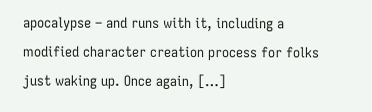apocalypse – and runs with it, including a modified character creation process for folks just waking up. Once again, […]